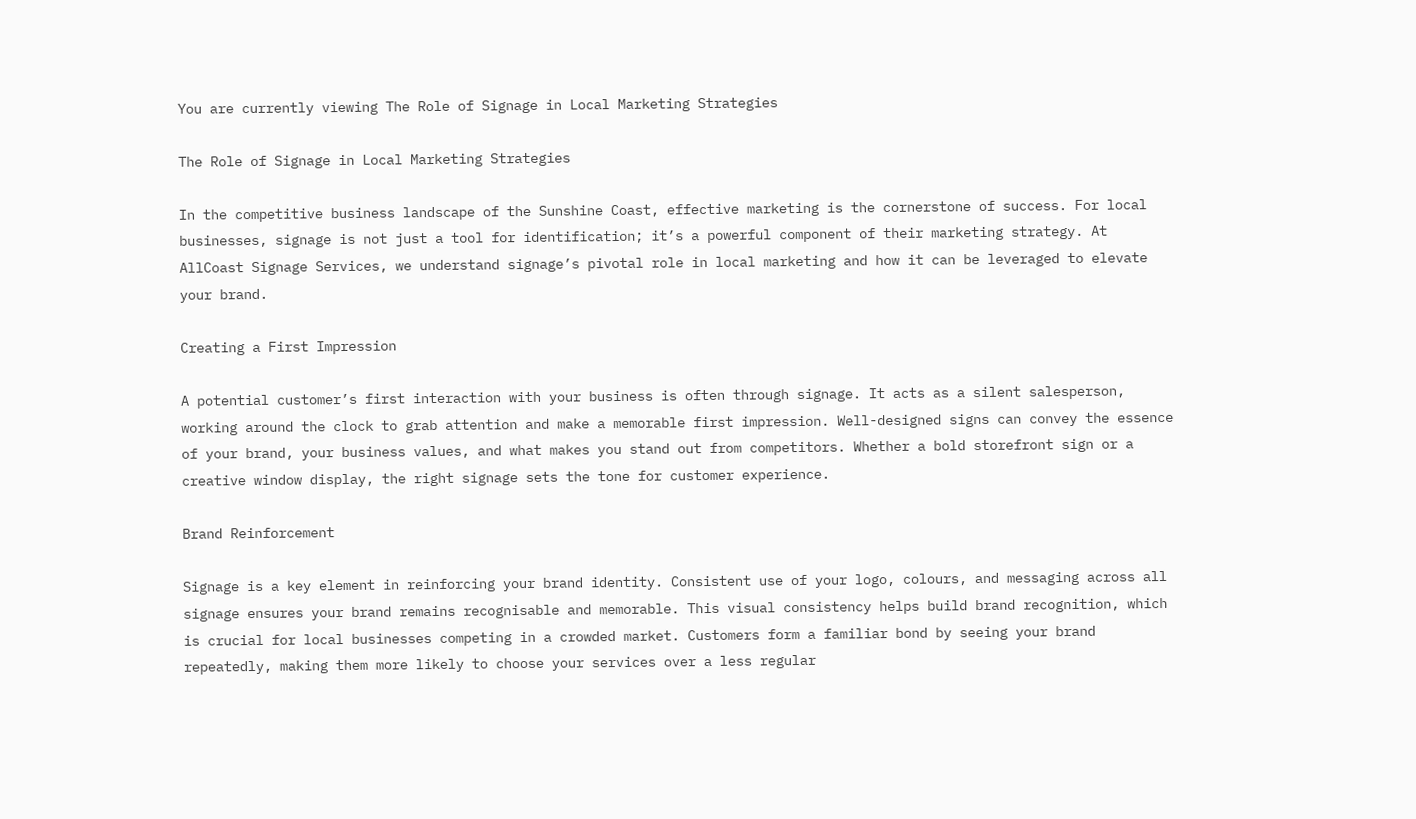You are currently viewing The Role of Signage in Local Marketing Strategies

The Role of Signage in Local Marketing Strategies

In the competitive business landscape of the Sunshine Coast, effective marketing is the cornerstone of success. For local businesses, signage is not just a tool for identification; it’s a powerful component of their marketing strategy. At AllCoast Signage Services, we understand signage’s pivotal role in local marketing and how it can be leveraged to elevate your brand.

Creating a First Impression

A potential customer’s first interaction with your business is often through signage. It acts as a silent salesperson, working around the clock to grab attention and make a memorable first impression. Well-designed signs can convey the essence of your brand, your business values, and what makes you stand out from competitors. Whether a bold storefront sign or a creative window display, the right signage sets the tone for customer experience.

Brand Reinforcement

Signage is a key element in reinforcing your brand identity. Consistent use of your logo, colours, and messaging across all signage ensures your brand remains recognisable and memorable. This visual consistency helps build brand recognition, which is crucial for local businesses competing in a crowded market. Customers form a familiar bond by seeing your brand repeatedly, making them more likely to choose your services over a less regular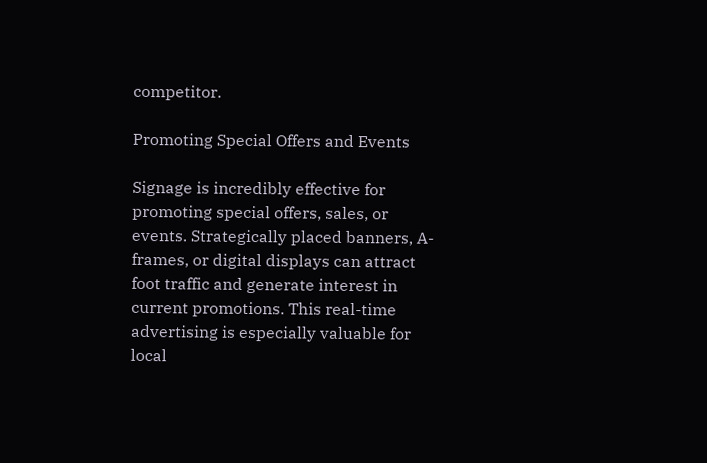competitor.

Promoting Special Offers and Events

Signage is incredibly effective for promoting special offers, sales, or events. Strategically placed banners, A-frames, or digital displays can attract foot traffic and generate interest in current promotions. This real-time advertising is especially valuable for local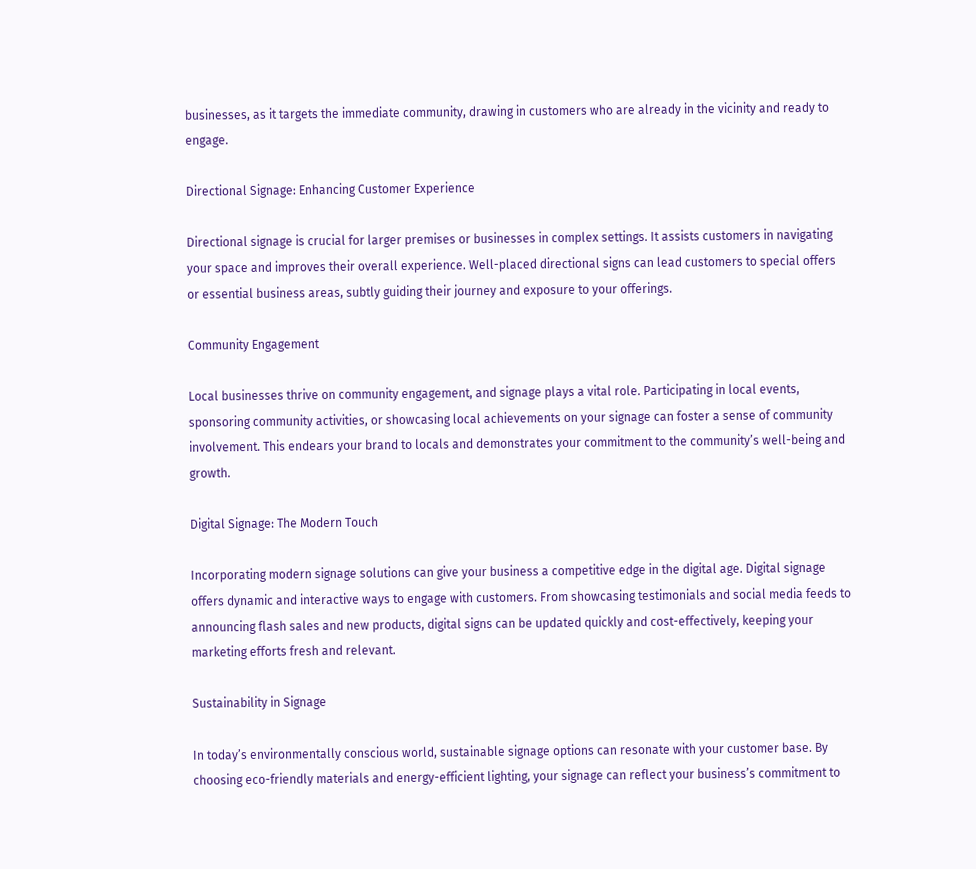businesses, as it targets the immediate community, drawing in customers who are already in the vicinity and ready to engage.

Directional Signage: Enhancing Customer Experience

Directional signage is crucial for larger premises or businesses in complex settings. It assists customers in navigating your space and improves their overall experience. Well-placed directional signs can lead customers to special offers or essential business areas, subtly guiding their journey and exposure to your offerings.

Community Engagement

Local businesses thrive on community engagement, and signage plays a vital role. Participating in local events, sponsoring community activities, or showcasing local achievements on your signage can foster a sense of community involvement. This endears your brand to locals and demonstrates your commitment to the community’s well-being and growth.

Digital Signage: The Modern Touch

Incorporating modern signage solutions can give your business a competitive edge in the digital age. Digital signage offers dynamic and interactive ways to engage with customers. From showcasing testimonials and social media feeds to announcing flash sales and new products, digital signs can be updated quickly and cost-effectively, keeping your marketing efforts fresh and relevant.

Sustainability in Signage

In today’s environmentally conscious world, sustainable signage options can resonate with your customer base. By choosing eco-friendly materials and energy-efficient lighting, your signage can reflect your business’s commitment to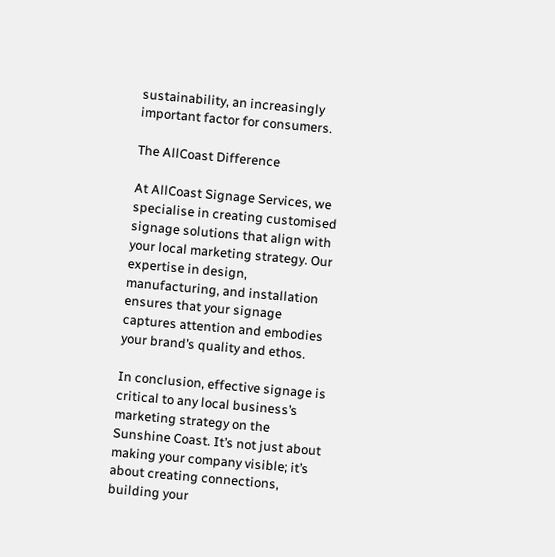sustainability, an increasingly important factor for consumers.

The AllCoast Difference

At AllCoast Signage Services, we specialise in creating customised signage solutions that align with your local marketing strategy. Our expertise in design, manufacturing, and installation ensures that your signage captures attention and embodies your brand’s quality and ethos.

In conclusion, effective signage is critical to any local business’s marketing strategy on the Sunshine Coast. It’s not just about making your company visible; it’s about creating connections, building your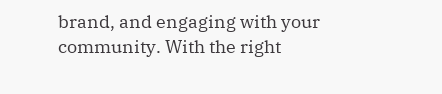brand, and engaging with your community. With the right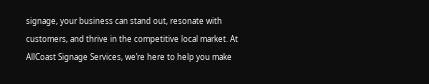signage, your business can stand out, resonate with customers, and thrive in the competitive local market. At AllCoast Signage Services, we’re here to help you make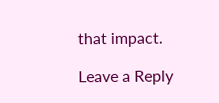that impact.

Leave a Reply